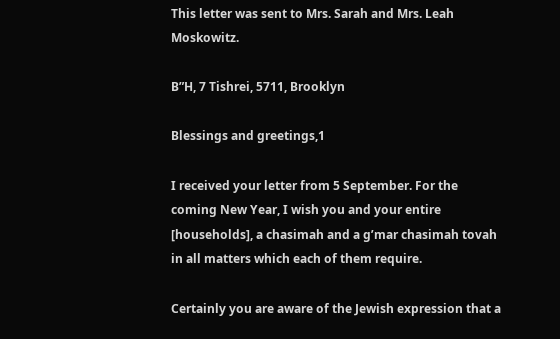This letter was sent to Mrs. Sarah and Mrs. Leah Moskowitz.

B”H, 7 Tishrei, 5711, Brooklyn

Blessings and greetings,1

I received your letter from 5 September. For the coming New Year, I wish you and your entire [households], a chasimah and a g’mar chasimah tovah in all matters which each of them require.

Certainly you are aware of the Jewish expression that a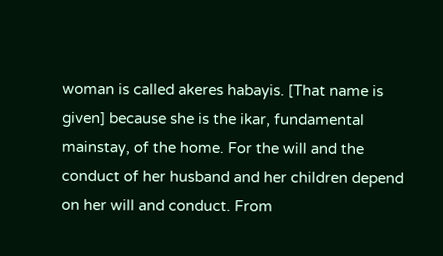woman is called akeres habayis. [That name is given] because she is the ikar, fundamental mainstay, of the home. For the will and the conduct of her husband and her children depend on her will and conduct. From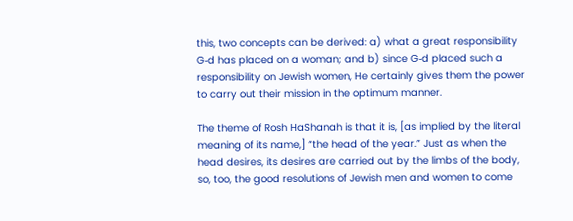this, two concepts can be derived: a) what a great responsibility G‑d has placed on a woman; and b) since G‑d placed such a responsibility on Jewish women, He certainly gives them the power to carry out their mission in the optimum manner.

The theme of Rosh HaShanah is that it is, [as implied by the literal meaning of its name,] “the head of the year.” Just as when the head desires, its desires are carried out by the limbs of the body, so, too, the good resolutions of Jewish men and women to come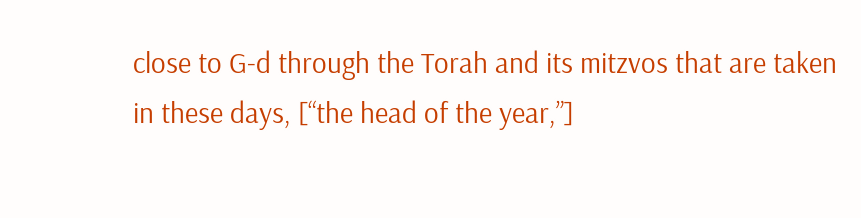close to G‑d through the Torah and its mitzvos that are taken in these days, [“the head of the year,”]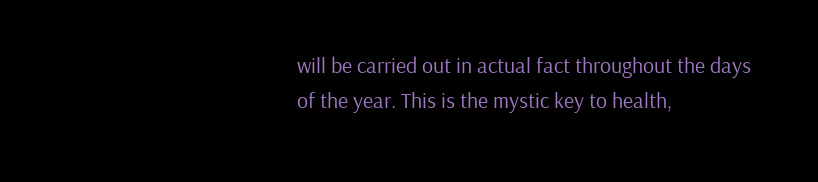will be carried out in actual fact throughout the days of the year. This is the mystic key to health,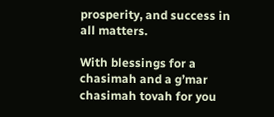prosperity, and success in all matters.

With blessings for a chasimah and a g’mar chasimah tovah for you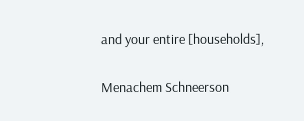and your entire [households],

Menachem Schneerson